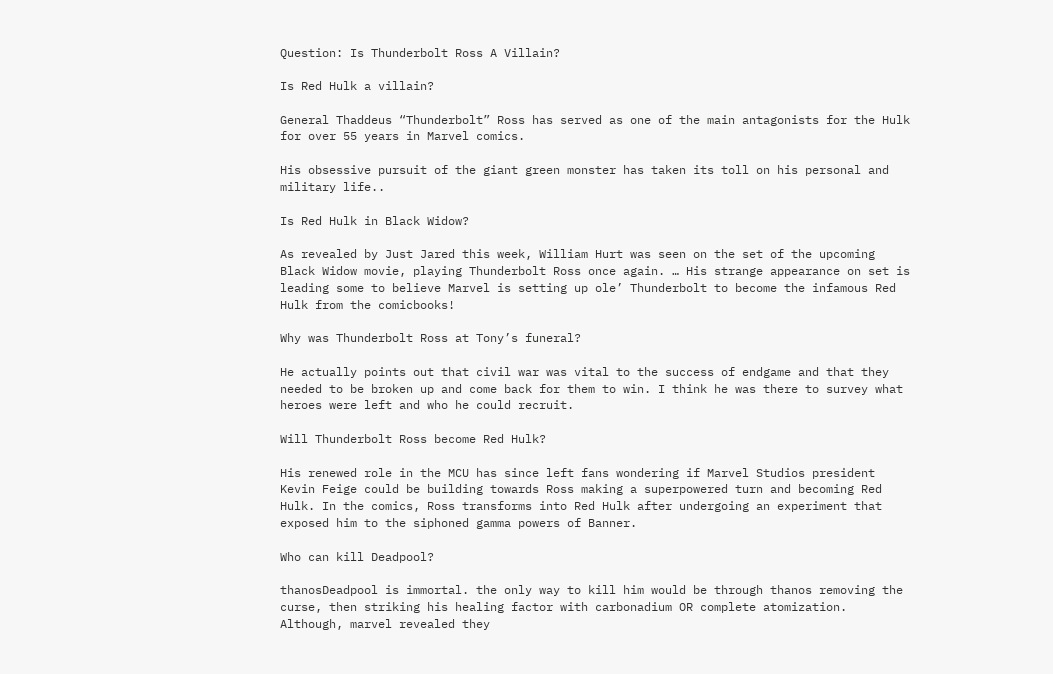Question: Is Thunderbolt Ross A Villain?

Is Red Hulk a villain?

General Thaddeus “Thunderbolt” Ross has served as one of the main antagonists for the Hulk for over 55 years in Marvel comics.

His obsessive pursuit of the giant green monster has taken its toll on his personal and military life..

Is Red Hulk in Black Widow?

As revealed by Just Jared this week, William Hurt was seen on the set of the upcoming Black Widow movie, playing Thunderbolt Ross once again. … His strange appearance on set is leading some to believe Marvel is setting up ole’ Thunderbolt to become the infamous Red Hulk from the comicbooks!

Why was Thunderbolt Ross at Tony’s funeral?

He actually points out that civil war was vital to the success of endgame and that they needed to be broken up and come back for them to win. I think he was there to survey what heroes were left and who he could recruit.

Will Thunderbolt Ross become Red Hulk?

His renewed role in the MCU has since left fans wondering if Marvel Studios president Kevin Feige could be building towards Ross making a superpowered turn and becoming Red Hulk. In the comics, Ross transforms into Red Hulk after undergoing an experiment that exposed him to the siphoned gamma powers of Banner.

Who can kill Deadpool?

thanosDeadpool is immortal. the only way to kill him would be through thanos removing the curse, then striking his healing factor with carbonadium OR complete atomization. Although, marvel revealed they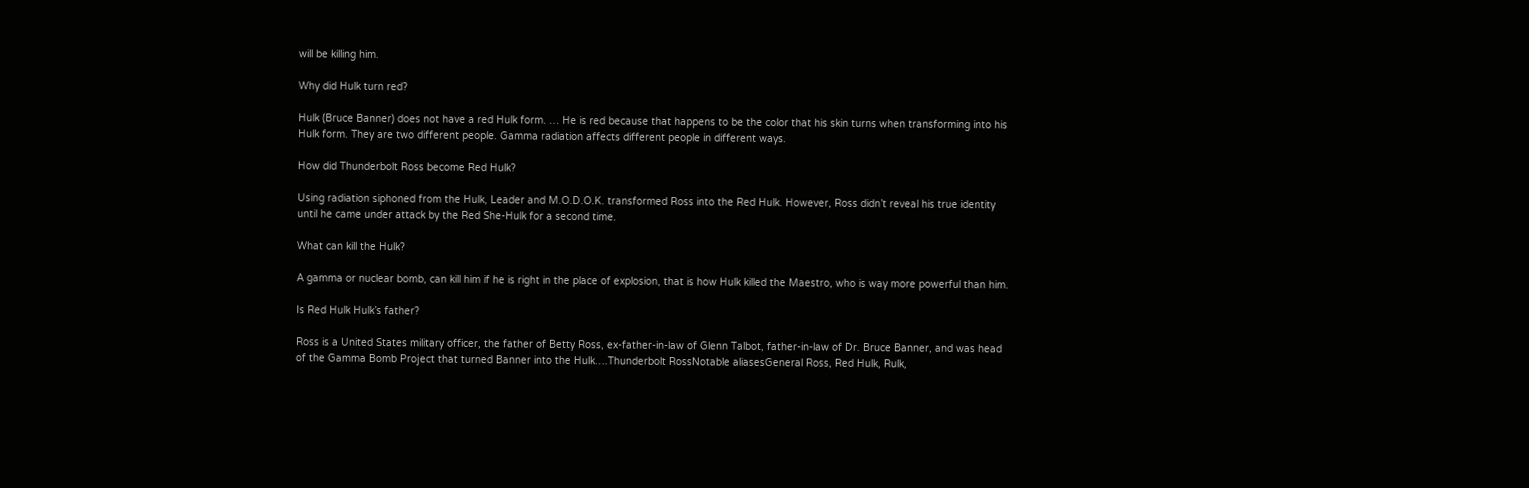will be killing him.

Why did Hulk turn red?

Hulk (Bruce Banner) does not have a red Hulk form. … He is red because that happens to be the color that his skin turns when transforming into his Hulk form. They are two different people. Gamma radiation affects different people in different ways.

How did Thunderbolt Ross become Red Hulk?

Using radiation siphoned from the Hulk, Leader and M.O.D.O.K. transformed Ross into the Red Hulk. However, Ross didn’t reveal his true identity until he came under attack by the Red She-Hulk for a second time.

What can kill the Hulk?

A gamma or nuclear bomb, can kill him if he is right in the place of explosion, that is how Hulk killed the Maestro, who is way more powerful than him.

Is Red Hulk Hulk’s father?

Ross is a United States military officer, the father of Betty Ross, ex-father-in-law of Glenn Talbot, father-in-law of Dr. Bruce Banner, and was head of the Gamma Bomb Project that turned Banner into the Hulk….Thunderbolt RossNotable aliasesGeneral Ross, Red Hulk, Rulk,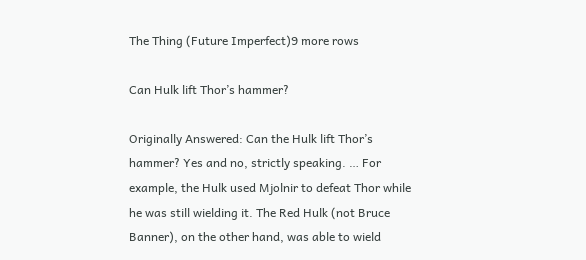The Thing (Future Imperfect)9 more rows

Can Hulk lift Thor’s hammer?

Originally Answered: Can the Hulk lift Thor’s hammer? Yes and no, strictly speaking. … For example, the Hulk used Mjolnir to defeat Thor while he was still wielding it. The Red Hulk (not Bruce Banner), on the other hand, was able to wield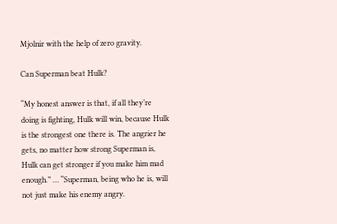Mjolnir with the help of zero gravity.

Can Superman beat Hulk?

“My honest answer is that, if all they’re doing is fighting, Hulk will win, because Hulk is the strongest one there is. The angrier he gets, no matter how strong Superman is, Hulk can get stronger if you make him mad enough.” … “Superman, being who he is, will not just make his enemy angry.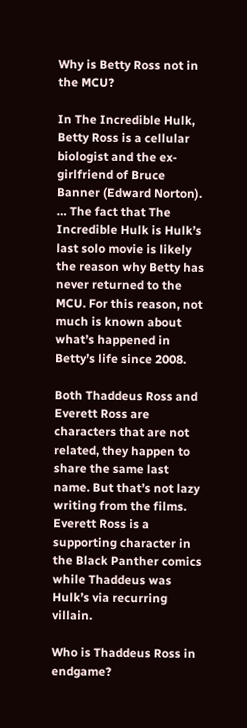Why is Betty Ross not in the MCU?

In The Incredible Hulk, Betty Ross is a cellular biologist and the ex-girlfriend of Bruce Banner (Edward Norton). … The fact that The Incredible Hulk is Hulk’s last solo movie is likely the reason why Betty has never returned to the MCU. For this reason, not much is known about what’s happened in Betty’s life since 2008.

Both Thaddeus Ross and Everett Ross are characters that are not related, they happen to share the same last name. But that’s not lazy writing from the films. Everett Ross is a supporting character in the Black Panther comics while Thaddeus was Hulk’s via recurring villain.

Who is Thaddeus Ross in endgame?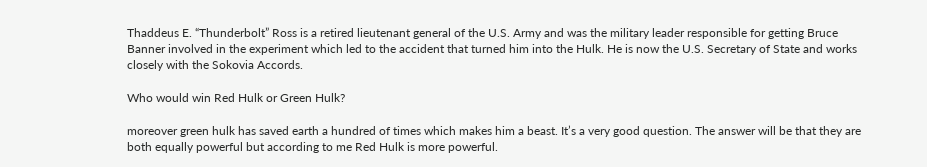Thaddeus E. “Thunderbolt” Ross is a retired lieutenant general of the U.S. Army and was the military leader responsible for getting Bruce Banner involved in the experiment which led to the accident that turned him into the Hulk. He is now the U.S. Secretary of State and works closely with the Sokovia Accords.

Who would win Red Hulk or Green Hulk?

moreover green hulk has saved earth a hundred of times which makes him a beast. It’s a very good question. The answer will be that they are both equally powerful but according to me Red Hulk is more powerful.